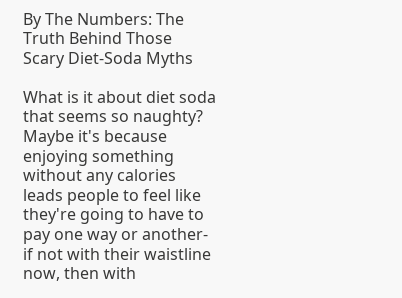By The Numbers: The Truth Behind Those Scary Diet-Soda Myths

What is it about diet soda that seems so naughty? Maybe it's because enjoying something without any calories leads people to feel like they're going to have to pay one way or another-if not with their waistline now, then with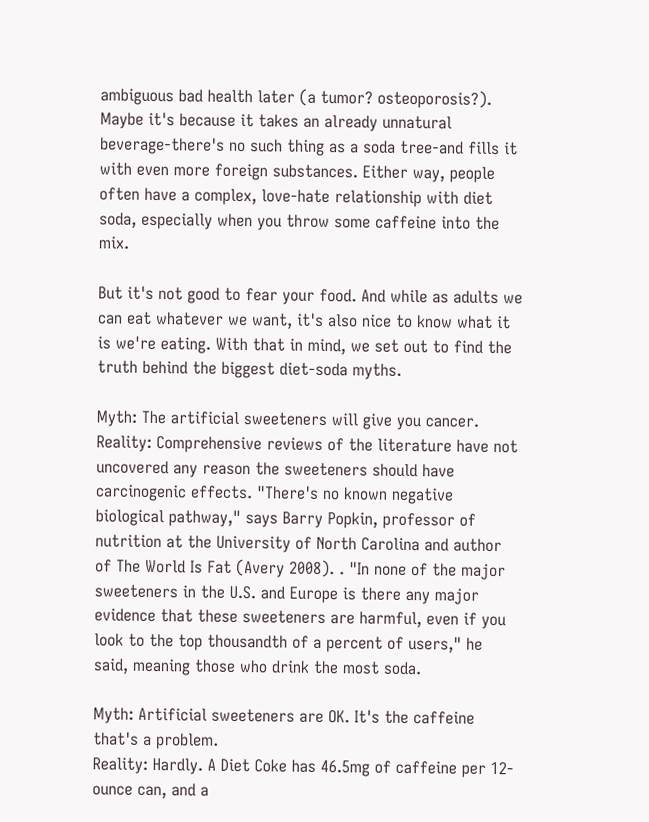ambiguous bad health later (a tumor? osteoporosis?). Maybe it's because it takes an already unnatural beverage-there's no such thing as a soda tree-and fills it with even more foreign substances. Either way, people often have a complex, love-hate relationship with diet soda, especially when you throw some caffeine into the mix.

But it's not good to fear your food. And while as adults we can eat whatever we want, it's also nice to know what it is we're eating. With that in mind, we set out to find the truth behind the biggest diet-soda myths.

Myth: The artificial sweeteners will give you cancer.
Reality: Comprehensive reviews of the literature have not uncovered any reason the sweeteners should have carcinogenic effects. "There's no known negative biological pathway," says Barry Popkin, professor of nutrition at the University of North Carolina and author of The World Is Fat (Avery 2008). . "In none of the major sweeteners in the U.S. and Europe is there any major evidence that these sweeteners are harmful, even if you look to the top thousandth of a percent of users," he said, meaning those who drink the most soda.

Myth: Artificial sweeteners are OK. It's the caffeine that's a problem.
Reality: Hardly. A Diet Coke has 46.5mg of caffeine per 12-ounce can, and a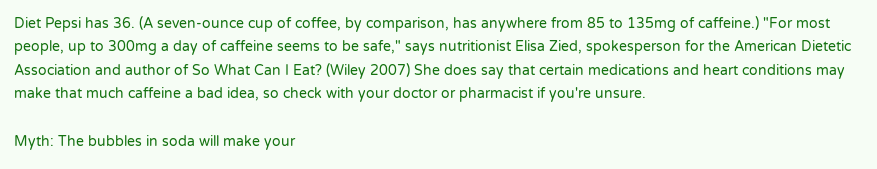Diet Pepsi has 36. (A seven-ounce cup of coffee, by comparison, has anywhere from 85 to 135mg of caffeine.) "For most people, up to 300mg a day of caffeine seems to be safe," says nutritionist Elisa Zied, spokesperson for the American Dietetic Association and author of So What Can I Eat? (Wiley 2007) She does say that certain medications and heart conditions may make that much caffeine a bad idea, so check with your doctor or pharmacist if you're unsure.

Myth: The bubbles in soda will make your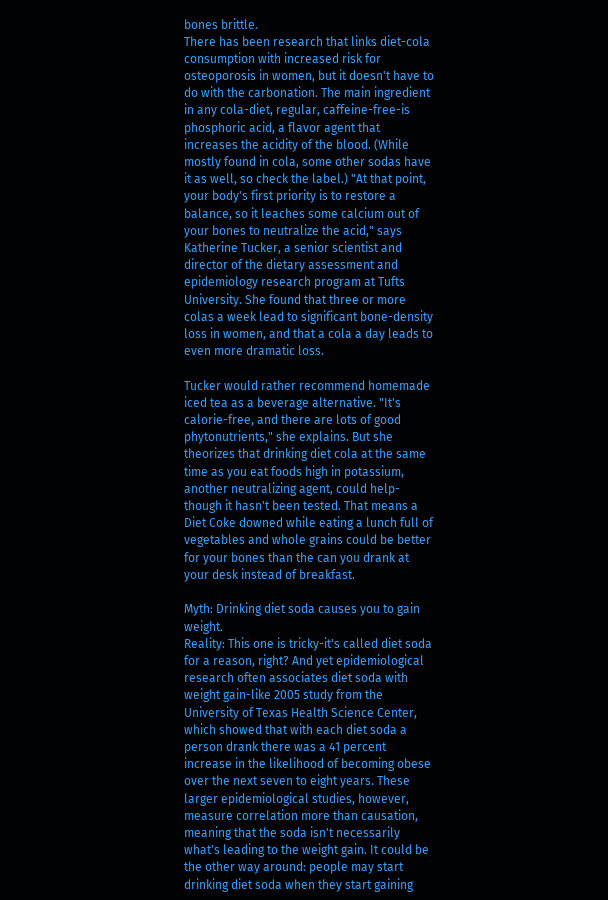bones brittle.
There has been research that links diet-cola consumption with increased risk for osteoporosis in women, but it doesn't have to do with the carbonation. The main ingredient in any cola-diet, regular, caffeine-free-is phosphoric acid, a flavor agent that increases the acidity of the blood. (While mostly found in cola, some other sodas have it as well, so check the label.) "At that point, your body's first priority is to restore a balance, so it leaches some calcium out of your bones to neutralize the acid," says Katherine Tucker, a senior scientist and director of the dietary assessment and epidemiology research program at Tufts University. She found that three or more colas a week lead to significant bone-density loss in women, and that a cola a day leads to even more dramatic loss.

Tucker would rather recommend homemade iced tea as a beverage alternative. "It's calorie-free, and there are lots of good phytonutrients," she explains. But she theorizes that drinking diet cola at the same time as you eat foods high in potassium, another neutralizing agent, could help-though it hasn't been tested. That means a Diet Coke downed while eating a lunch full of vegetables and whole grains could be better for your bones than the can you drank at your desk instead of breakfast.

Myth: Drinking diet soda causes you to gain weight.
Reality: This one is tricky-it's called diet soda for a reason, right? And yet epidemiological research often associates diet soda with weight gain-like 2005 study from the University of Texas Health Science Center, which showed that with each diet soda a person drank there was a 41 percent increase in the likelihood of becoming obese over the next seven to eight years. These larger epidemiological studies, however, measure correlation more than causation, meaning that the soda isn't necessarily what's leading to the weight gain. It could be the other way around: people may start drinking diet soda when they start gaining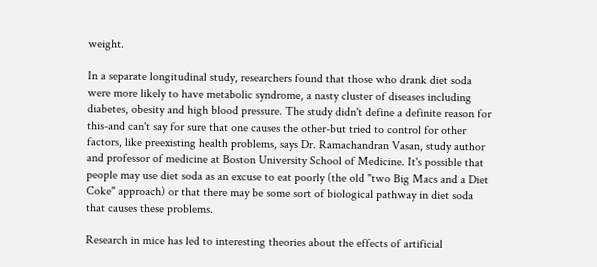weight.

In a separate longitudinal study, researchers found that those who drank diet soda were more likely to have metabolic syndrome, a nasty cluster of diseases including diabetes, obesity and high blood pressure. The study didn't define a definite reason for this-and can't say for sure that one causes the other-but tried to control for other factors, like preexisting health problems, says Dr. Ramachandran Vasan, study author and professor of medicine at Boston University School of Medicine. It's possible that people may use diet soda as an excuse to eat poorly (the old "two Big Macs and a Diet Coke" approach) or that there may be some sort of biological pathway in diet soda that causes these problems.

Research in mice has led to interesting theories about the effects of artificial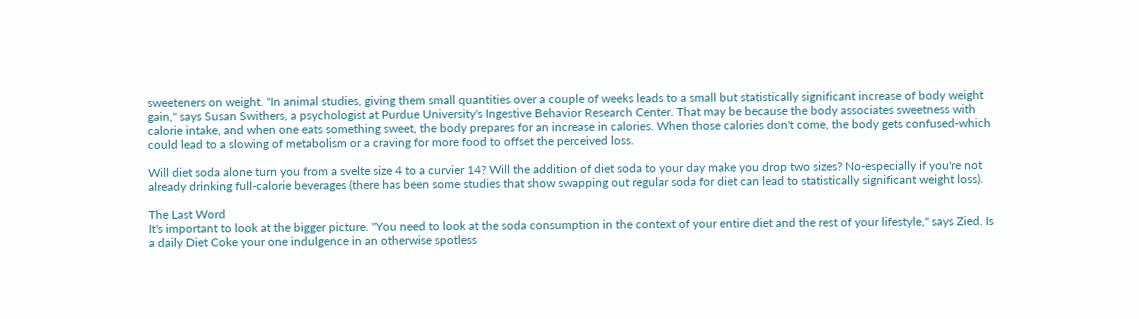sweeteners on weight. "In animal studies, giving them small quantities over a couple of weeks leads to a small but statistically significant increase of body weight gain," says Susan Swithers, a psychologist at Purdue University's Ingestive Behavior Research Center. That may be because the body associates sweetness with calorie intake, and when one eats something sweet, the body prepares for an increase in calories. When those calories don't come, the body gets confused-which could lead to a slowing of metabolism or a craving for more food to offset the perceived loss.

Will diet soda alone turn you from a svelte size 4 to a curvier 14? Will the addition of diet soda to your day make you drop two sizes? No-especially if you're not already drinking full-calorie beverages (there has been some studies that show swapping out regular soda for diet can lead to statistically significant weight loss).

The Last Word
It's important to look at the bigger picture. "You need to look at the soda consumption in the context of your entire diet and the rest of your lifestyle," says Zied. Is a daily Diet Coke your one indulgence in an otherwise spotless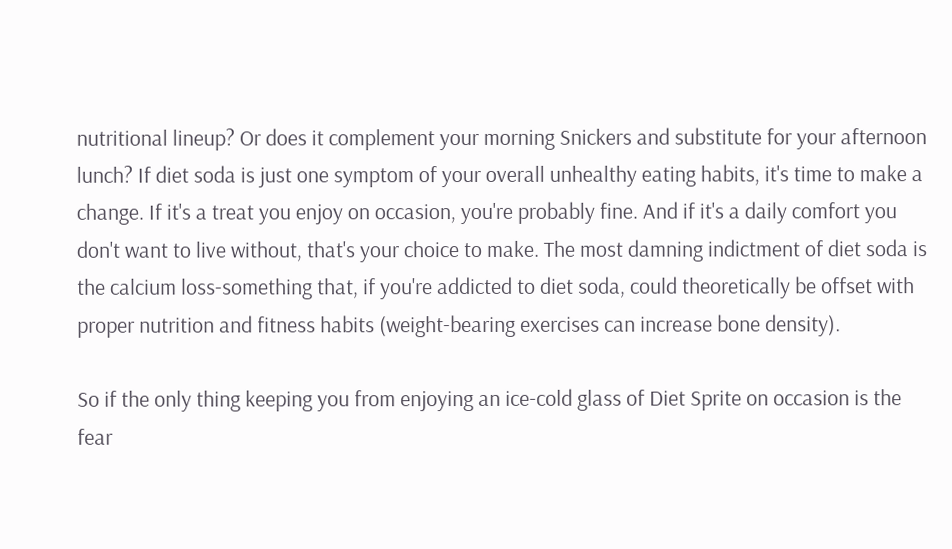nutritional lineup? Or does it complement your morning Snickers and substitute for your afternoon lunch? If diet soda is just one symptom of your overall unhealthy eating habits, it's time to make a change. If it's a treat you enjoy on occasion, you're probably fine. And if it's a daily comfort you don't want to live without, that's your choice to make. The most damning indictment of diet soda is the calcium loss-something that, if you're addicted to diet soda, could theoretically be offset with proper nutrition and fitness habits (weight-bearing exercises can increase bone density).

So if the only thing keeping you from enjoying an ice-cold glass of Diet Sprite on occasion is the fear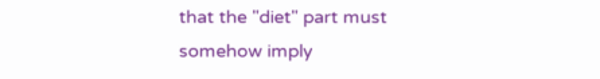that the "diet" part must somehow imply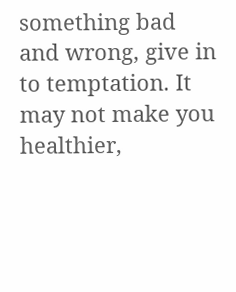something bad and wrong, give in to temptation. It may not make you healthier,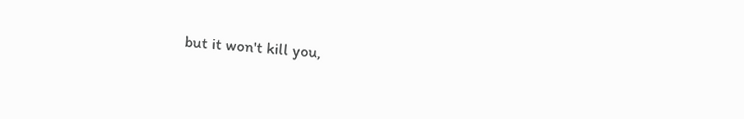but it won't kill you,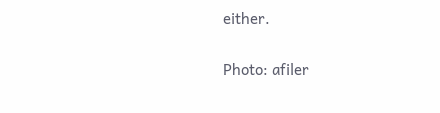either.

Photo: afiler